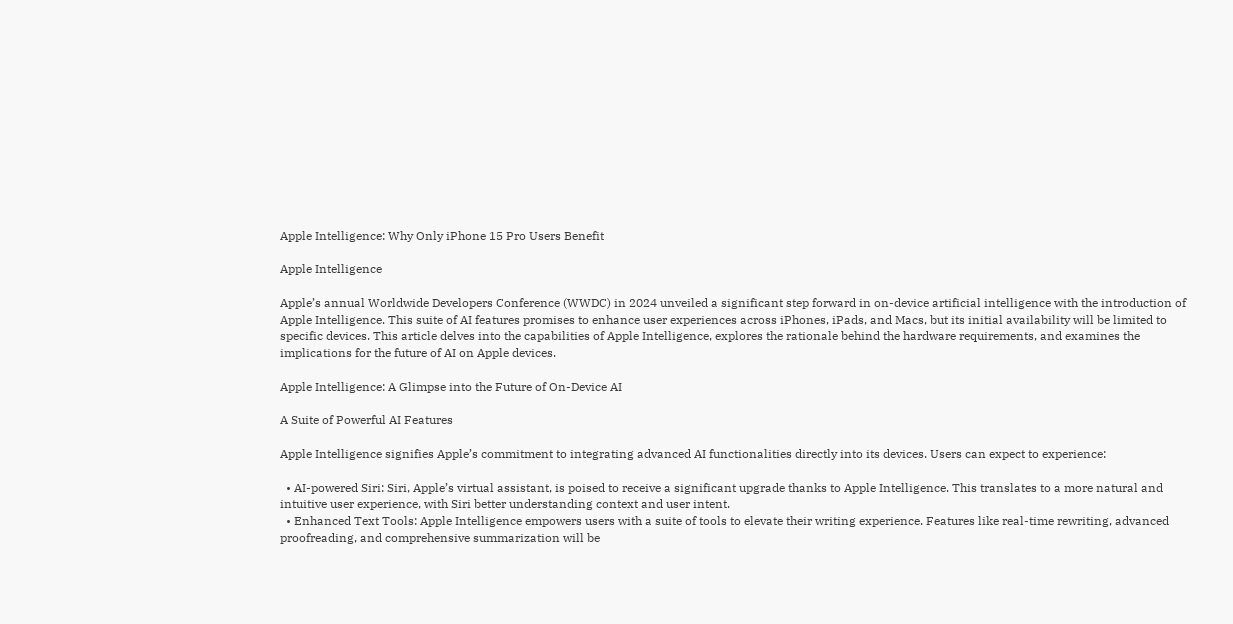Apple Intelligence: Why Only iPhone 15 Pro Users Benefit

Apple Intelligence

Apple’s annual Worldwide Developers Conference (WWDC) in 2024 unveiled a significant step forward in on-device artificial intelligence with the introduction of Apple Intelligence. This suite of AI features promises to enhance user experiences across iPhones, iPads, and Macs, but its initial availability will be limited to specific devices. This article delves into the capabilities of Apple Intelligence, explores the rationale behind the hardware requirements, and examines the implications for the future of AI on Apple devices.

Apple Intelligence: A Glimpse into the Future of On-Device AI

A Suite of Powerful AI Features

Apple Intelligence signifies Apple’s commitment to integrating advanced AI functionalities directly into its devices. Users can expect to experience:

  • AI-powered Siri: Siri, Apple’s virtual assistant, is poised to receive a significant upgrade thanks to Apple Intelligence. This translates to a more natural and intuitive user experience, with Siri better understanding context and user intent.
  • Enhanced Text Tools: Apple Intelligence empowers users with a suite of tools to elevate their writing experience. Features like real-time rewriting, advanced proofreading, and comprehensive summarization will be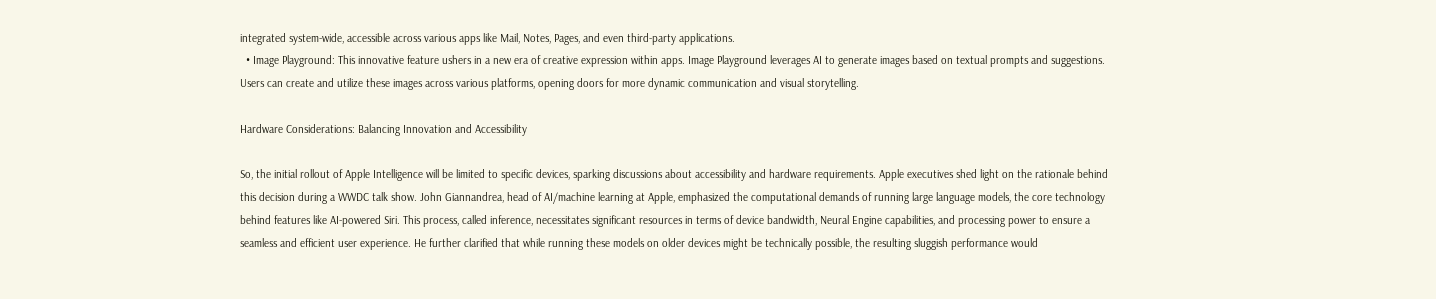integrated system-wide, accessible across various apps like Mail, Notes, Pages, and even third-party applications.
  • Image Playground: This innovative feature ushers in a new era of creative expression within apps. Image Playground leverages AI to generate images based on textual prompts and suggestions. Users can create and utilize these images across various platforms, opening doors for more dynamic communication and visual storytelling.

Hardware Considerations: Balancing Innovation and Accessibility

So, the initial rollout of Apple Intelligence will be limited to specific devices, sparking discussions about accessibility and hardware requirements. Apple executives shed light on the rationale behind this decision during a WWDC talk show. John Giannandrea, head of AI/machine learning at Apple, emphasized the computational demands of running large language models, the core technology behind features like AI-powered Siri. This process, called inference, necessitates significant resources in terms of device bandwidth, Neural Engine capabilities, and processing power to ensure a seamless and efficient user experience. He further clarified that while running these models on older devices might be technically possible, the resulting sluggish performance would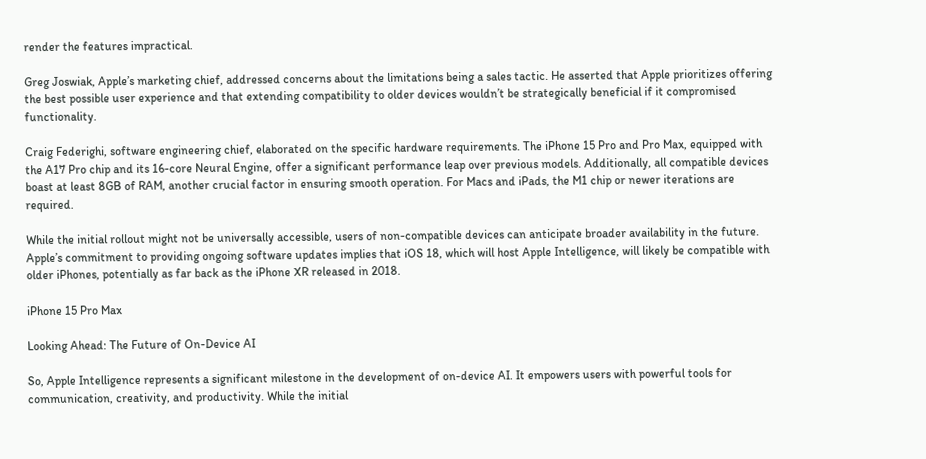render the features impractical.

Greg Joswiak, Apple’s marketing chief, addressed concerns about the limitations being a sales tactic. He asserted that Apple prioritizes offering the best possible user experience and that extending compatibility to older devices wouldn’t be strategically beneficial if it compromised functionality.

Craig Federighi, software engineering chief, elaborated on the specific hardware requirements. The iPhone 15 Pro and Pro Max, equipped with the A17 Pro chip and its 16-core Neural Engine, offer a significant performance leap over previous models. Additionally, all compatible devices boast at least 8GB of RAM, another crucial factor in ensuring smooth operation. For Macs and iPads, the M1 chip or newer iterations are required.

While the initial rollout might not be universally accessible, users of non-compatible devices can anticipate broader availability in the future. Apple’s commitment to providing ongoing software updates implies that iOS 18, which will host Apple Intelligence, will likely be compatible with older iPhones, potentially as far back as the iPhone XR released in 2018.

iPhone 15 Pro Max

Looking Ahead: The Future of On-Device AI

So, Apple Intelligence represents a significant milestone in the development of on-device AI. It empowers users with powerful tools for communication, creativity, and productivity. While the initial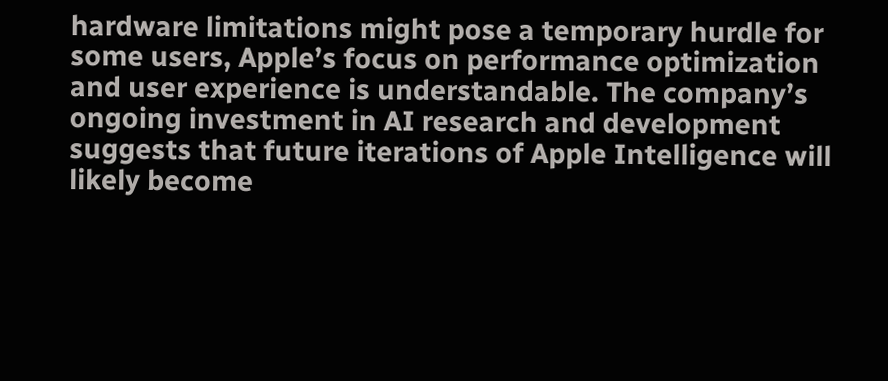hardware limitations might pose a temporary hurdle for some users, Apple’s focus on performance optimization and user experience is understandable. The company’s ongoing investment in AI research and development suggests that future iterations of Apple Intelligence will likely become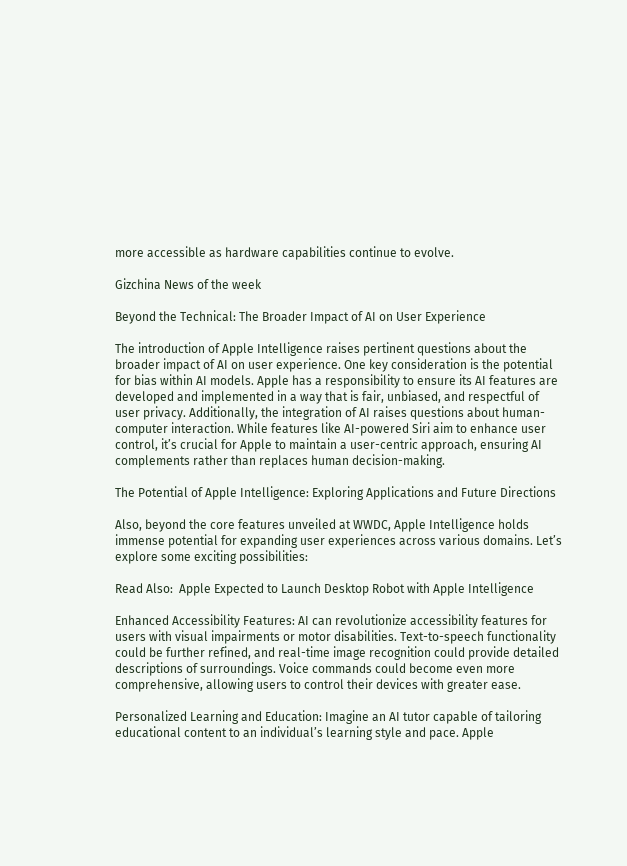more accessible as hardware capabilities continue to evolve.

Gizchina News of the week

Beyond the Technical: The Broader Impact of AI on User Experience

The introduction of Apple Intelligence raises pertinent questions about the broader impact of AI on user experience. One key consideration is the potential for bias within AI models. Apple has a responsibility to ensure its AI features are developed and implemented in a way that is fair, unbiased, and respectful of user privacy. Additionally, the integration of AI raises questions about human-computer interaction. While features like AI-powered Siri aim to enhance user control, it’s crucial for Apple to maintain a user-centric approach, ensuring AI complements rather than replaces human decision-making.

The Potential of Apple Intelligence: Exploring Applications and Future Directions

Also, beyond the core features unveiled at WWDC, Apple Intelligence holds immense potential for expanding user experiences across various domains. Let’s explore some exciting possibilities:

Read Also:  Apple Expected to Launch Desktop Robot with Apple Intelligence

Enhanced Accessibility Features: AI can revolutionize accessibility features for users with visual impairments or motor disabilities. Text-to-speech functionality could be further refined, and real-time image recognition could provide detailed descriptions of surroundings. Voice commands could become even more comprehensive, allowing users to control their devices with greater ease.

Personalized Learning and Education: Imagine an AI tutor capable of tailoring educational content to an individual’s learning style and pace. Apple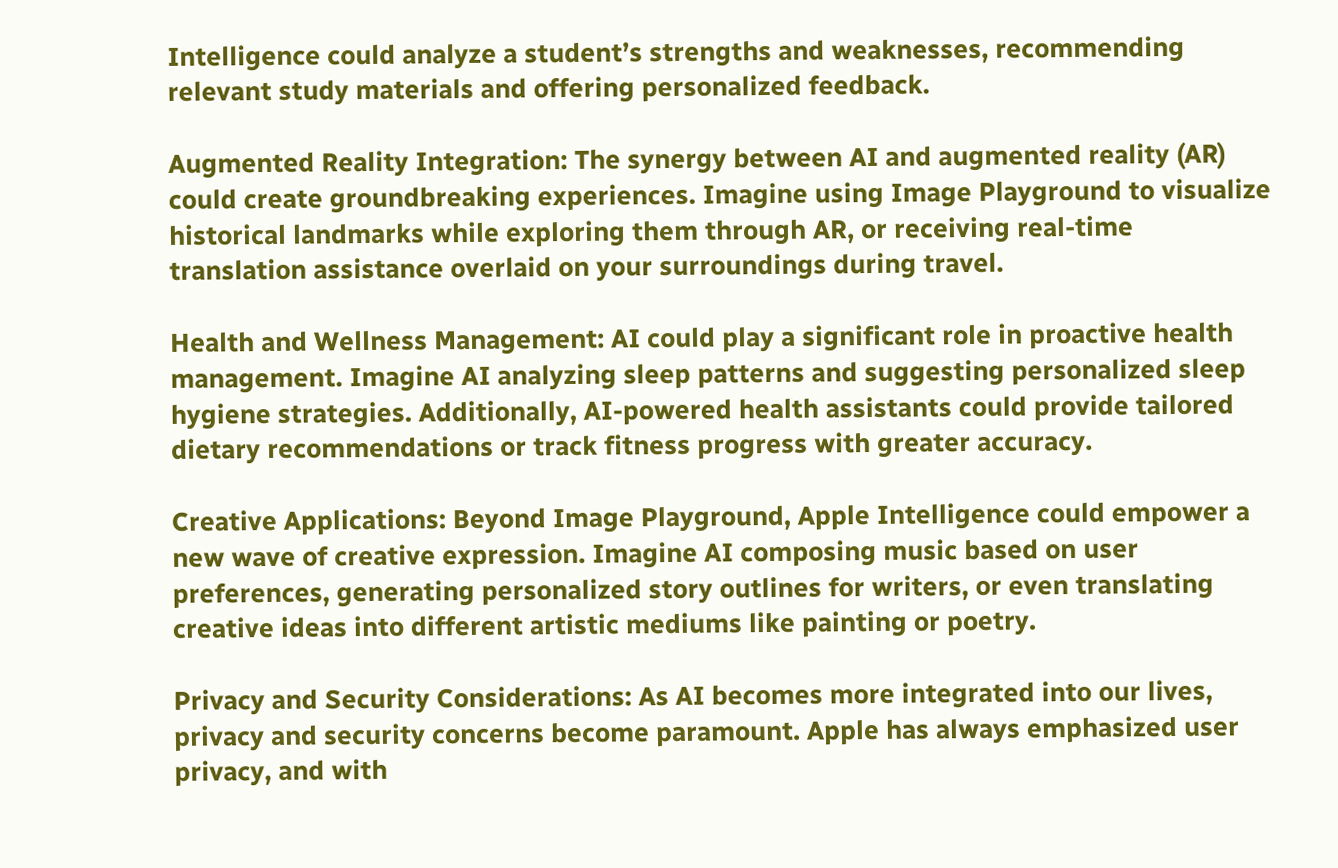Intelligence could analyze a student’s strengths and weaknesses, recommending relevant study materials and offering personalized feedback.

Augmented Reality Integration: The synergy between AI and augmented reality (AR) could create groundbreaking experiences. Imagine using Image Playground to visualize historical landmarks while exploring them through AR, or receiving real-time translation assistance overlaid on your surroundings during travel.

Health and Wellness Management: AI could play a significant role in proactive health management. Imagine AI analyzing sleep patterns and suggesting personalized sleep hygiene strategies. Additionally, AI-powered health assistants could provide tailored dietary recommendations or track fitness progress with greater accuracy.

Creative Applications: Beyond Image Playground, Apple Intelligence could empower a new wave of creative expression. Imagine AI composing music based on user preferences, generating personalized story outlines for writers, or even translating creative ideas into different artistic mediums like painting or poetry.

Privacy and Security Considerations: As AI becomes more integrated into our lives, privacy and security concerns become paramount. Apple has always emphasized user privacy, and with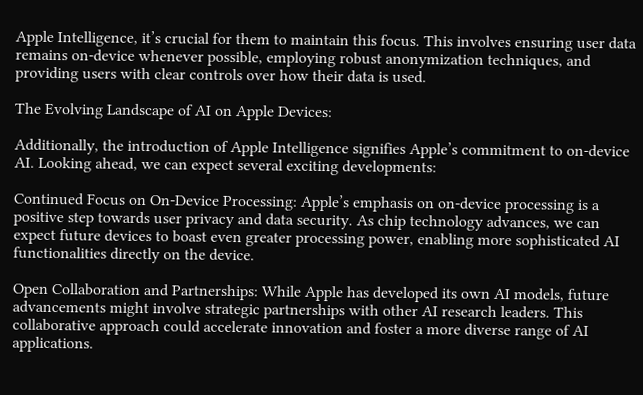Apple Intelligence, it’s crucial for them to maintain this focus. This involves ensuring user data remains on-device whenever possible, employing robust anonymization techniques, and providing users with clear controls over how their data is used.

The Evolving Landscape of AI on Apple Devices:

Additionally, the introduction of Apple Intelligence signifies Apple’s commitment to on-device AI. Looking ahead, we can expect several exciting developments:

Continued Focus on On-Device Processing: Apple’s emphasis on on-device processing is a positive step towards user privacy and data security. As chip technology advances, we can expect future devices to boast even greater processing power, enabling more sophisticated AI functionalities directly on the device.

Open Collaboration and Partnerships: While Apple has developed its own AI models, future advancements might involve strategic partnerships with other AI research leaders. This collaborative approach could accelerate innovation and foster a more diverse range of AI applications.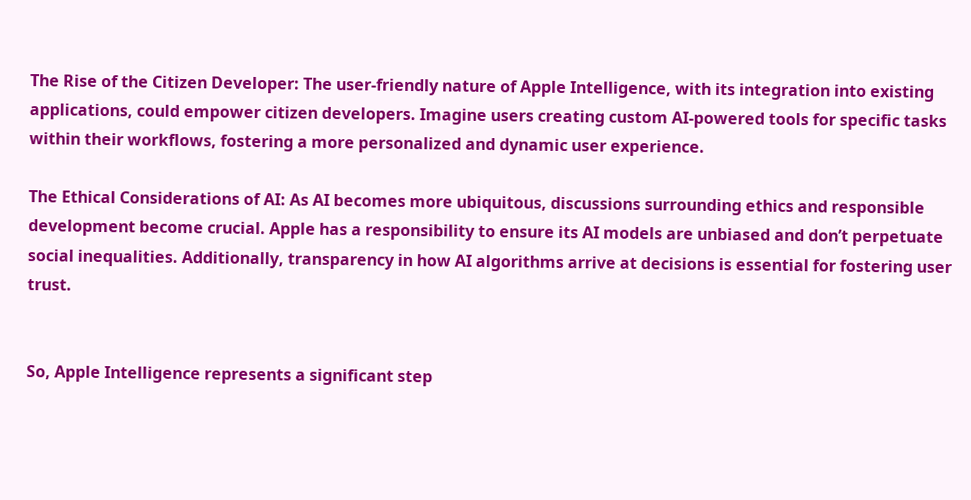The Rise of the Citizen Developer: The user-friendly nature of Apple Intelligence, with its integration into existing applications, could empower citizen developers. Imagine users creating custom AI-powered tools for specific tasks within their workflows, fostering a more personalized and dynamic user experience.

The Ethical Considerations of AI: As AI becomes more ubiquitous, discussions surrounding ethics and responsible development become crucial. Apple has a responsibility to ensure its AI models are unbiased and don’t perpetuate social inequalities. Additionally, transparency in how AI algorithms arrive at decisions is essential for fostering user trust.


So, Apple Intelligence represents a significant step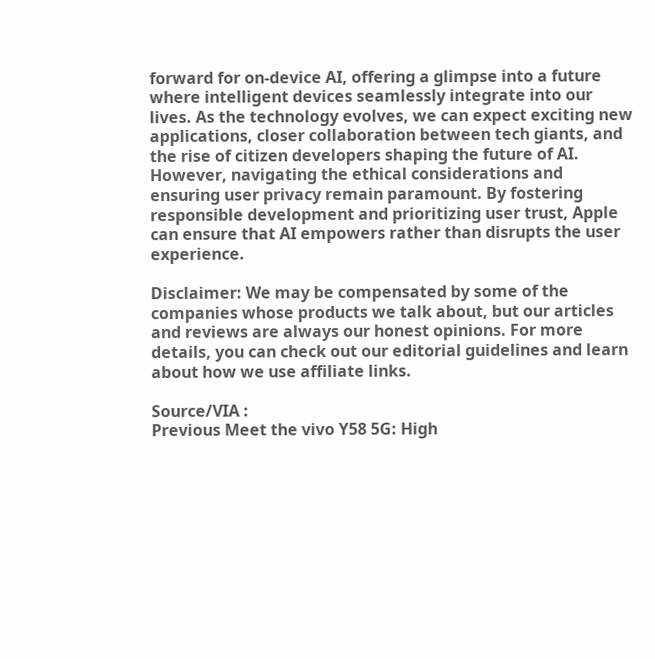forward for on-device AI, offering a glimpse into a future where intelligent devices seamlessly integrate into our lives. As the technology evolves, we can expect exciting new applications, closer collaboration between tech giants, and the rise of citizen developers shaping the future of AI. However, navigating the ethical considerations and ensuring user privacy remain paramount. By fostering responsible development and prioritizing user trust, Apple can ensure that AI empowers rather than disrupts the user experience.

Disclaimer: We may be compensated by some of the companies whose products we talk about, but our articles and reviews are always our honest opinions. For more details, you can check out our editorial guidelines and learn about how we use affiliate links.

Source/VIA :
Previous Meet the vivo Y58 5G: High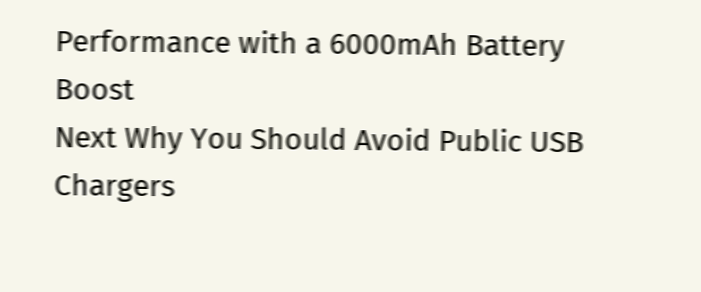Performance with a 6000mAh Battery Boost
Next Why You Should Avoid Public USB Chargers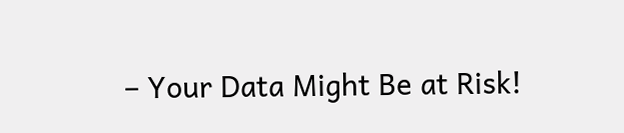– Your Data Might Be at Risk!